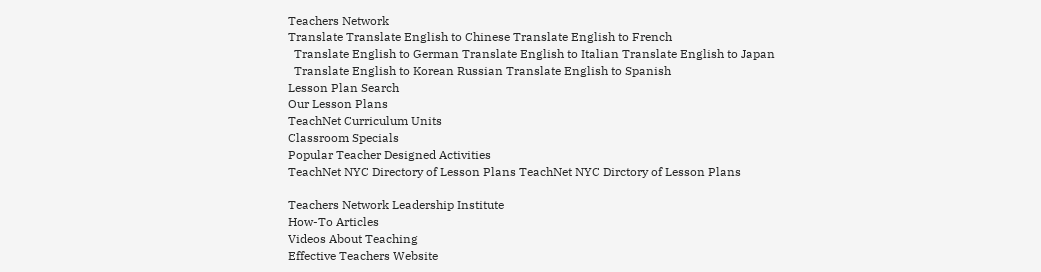Teachers Network
Translate Translate English to Chinese Translate English to French
  Translate English to German Translate English to Italian Translate English to Japan
  Translate English to Korean Russian Translate English to Spanish
Lesson Plan Search
Our Lesson Plans
TeachNet Curriculum Units
Classroom Specials
Popular Teacher Designed Activities
TeachNet NYC Directory of Lesson Plans TeachNet NYC Dirctory of Lesson Plans

Teachers Network Leadership Institute
How-To Articles
Videos About Teaching
Effective Teachers Website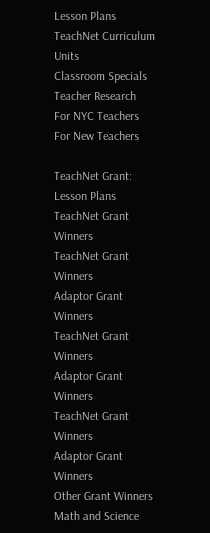Lesson Plans
TeachNet Curriculum Units
Classroom Specials
Teacher Research
For NYC Teachers
For New Teachers

TeachNet Grant:
Lesson Plans
TeachNet Grant Winners
TeachNet Grant Winners
Adaptor Grant Winners
TeachNet Grant Winners
Adaptor Grant Winners
TeachNet Grant Winners
Adaptor Grant Winners
Other Grant Winners
Math and Science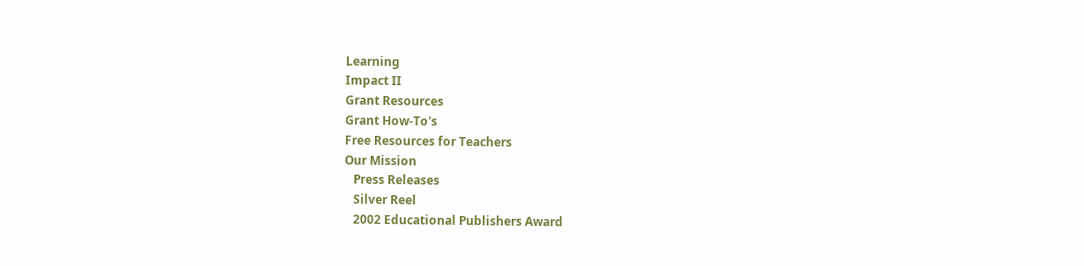Learning
Impact II
Grant Resources
Grant How-To's
Free Resources for Teachers
Our Mission
   Press Releases
   Silver Reel
   2002 Educational Publishers Award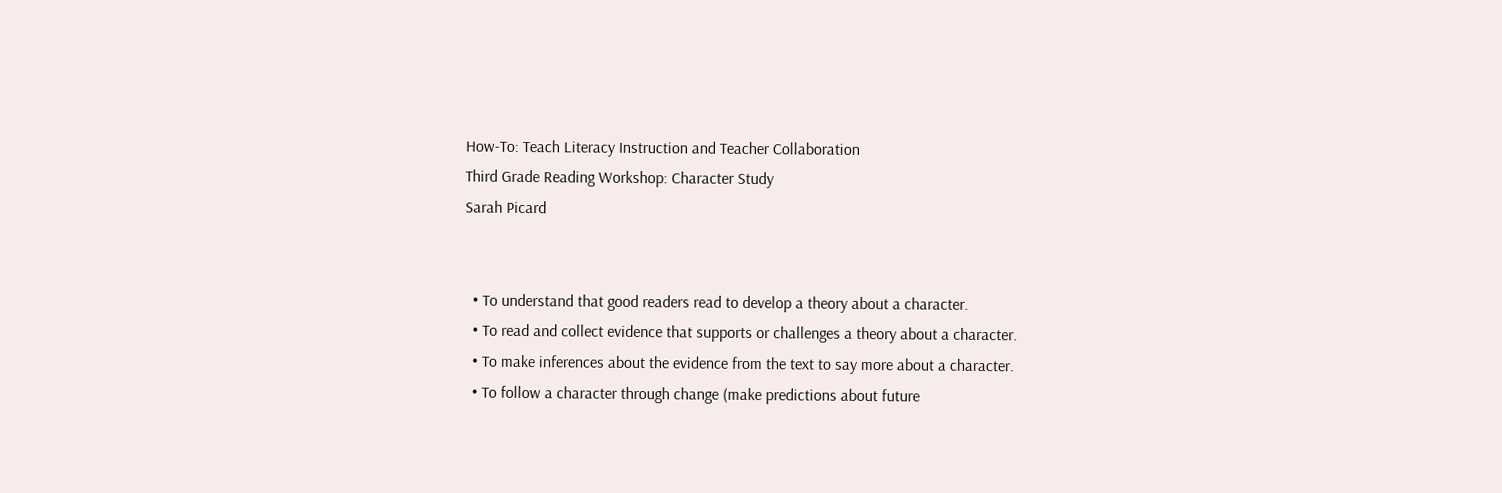How-To: Teach Literacy Instruction and Teacher Collaboration
Third Grade Reading Workshop: Character Study
Sarah Picard


  • To understand that good readers read to develop a theory about a character.
  • To read and collect evidence that supports or challenges a theory about a character.
  • To make inferences about the evidence from the text to say more about a character.
  • To follow a character through change (make predictions about future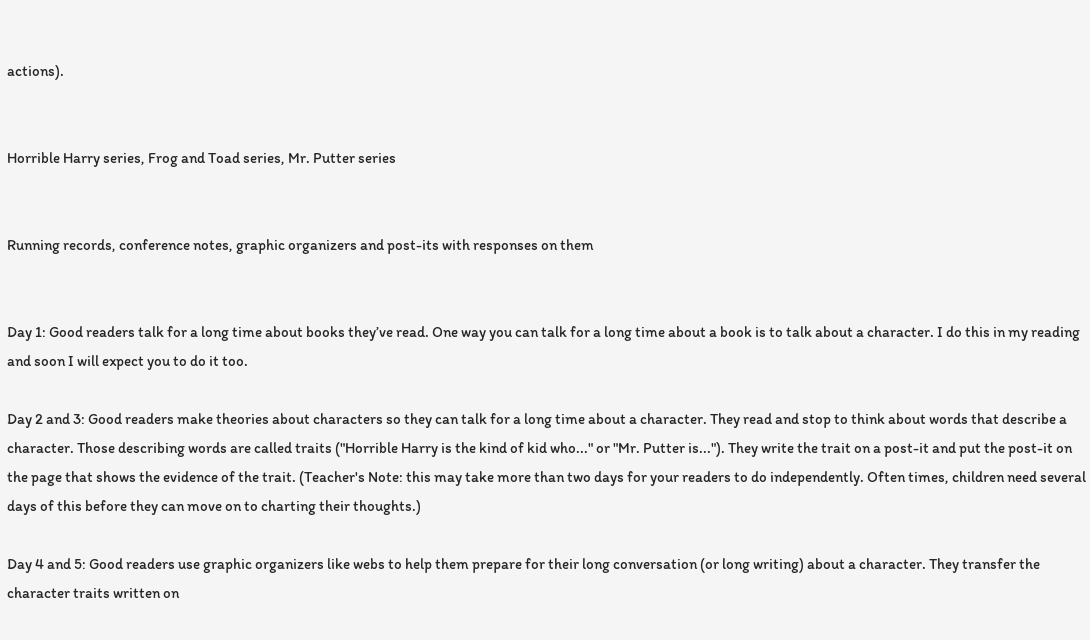actions).


Horrible Harry series, Frog and Toad series, Mr. Putter series


Running records, conference notes, graphic organizers and post-its with responses on them


Day 1: Good readers talk for a long time about books they’ve read. One way you can talk for a long time about a book is to talk about a character. I do this in my reading and soon I will expect you to do it too.

Day 2 and 3: Good readers make theories about characters so they can talk for a long time about a character. They read and stop to think about words that describe a character. Those describing words are called traits ("Horrible Harry is the kind of kid who..." or "Mr. Putter is..."). They write the trait on a post-it and put the post-it on the page that shows the evidence of the trait. (Teacher's Note: this may take more than two days for your readers to do independently. Often times, children need several days of this before they can move on to charting their thoughts.)

Day 4 and 5: Good readers use graphic organizers like webs to help them prepare for their long conversation (or long writing) about a character. They transfer the character traits written on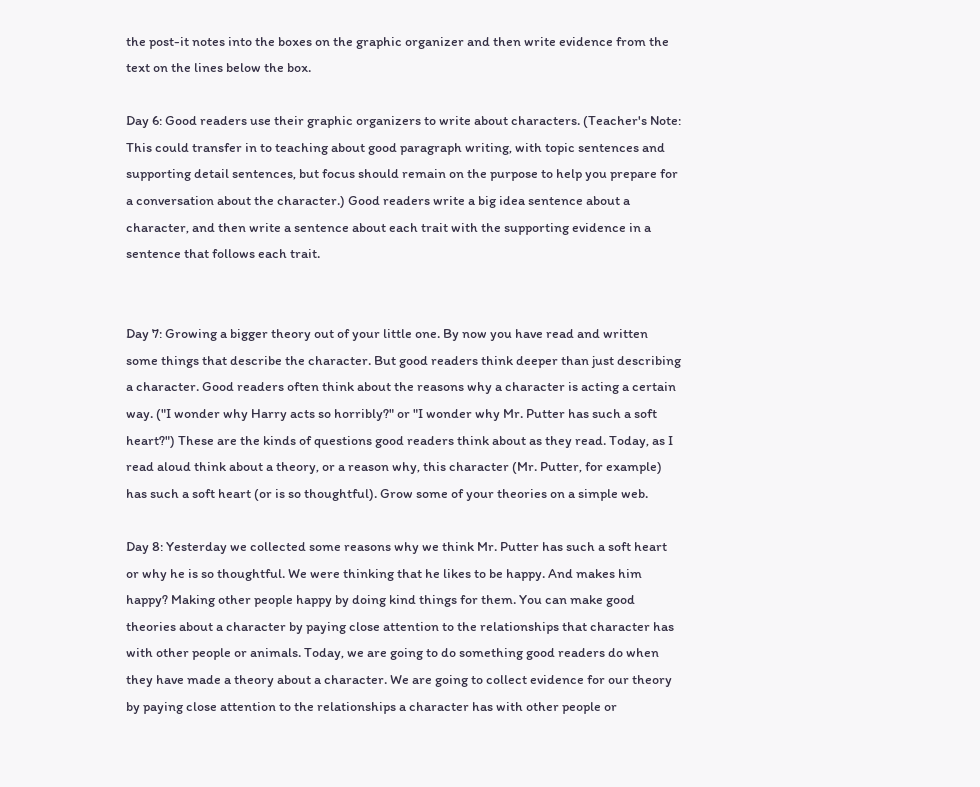the post-it notes into the boxes on the graphic organizer and then write evidence from the text on the lines below the box.

Day 6: Good readers use their graphic organizers to write about characters. (Teacher's Note: This could transfer in to teaching about good paragraph writing, with topic sentences and supporting detail sentences, but focus should remain on the purpose to help you prepare for a conversation about the character.) Good readers write a big idea sentence about a character, and then write a sentence about each trait with the supporting evidence in a sentence that follows each trait.


Day 7: Growing a bigger theory out of your little one. By now you have read and written some things that describe the character. But good readers think deeper than just describing a character. Good readers often think about the reasons why a character is acting a certain way. ("I wonder why Harry acts so horribly?" or "I wonder why Mr. Putter has such a soft heart?") These are the kinds of questions good readers think about as they read. Today, as I read aloud think about a theory, or a reason why, this character (Mr. Putter, for example) has such a soft heart (or is so thoughtful). Grow some of your theories on a simple web.

Day 8: Yesterday we collected some reasons why we think Mr. Putter has such a soft heart or why he is so thoughtful. We were thinking that he likes to be happy. And makes him happy? Making other people happy by doing kind things for them. You can make good theories about a character by paying close attention to the relationships that character has with other people or animals. Today, we are going to do something good readers do when they have made a theory about a character. We are going to collect evidence for our theory by paying close attention to the relationships a character has with other people or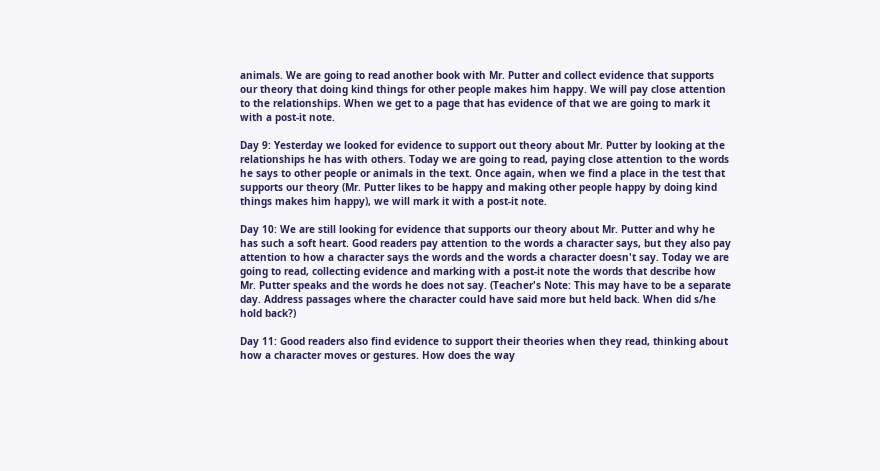animals. We are going to read another book with Mr. Putter and collect evidence that supports our theory that doing kind things for other people makes him happy. We will pay close attention to the relationships. When we get to a page that has evidence of that we are going to mark it with a post-it note.

Day 9: Yesterday we looked for evidence to support out theory about Mr. Putter by looking at the relationships he has with others. Today we are going to read, paying close attention to the words he says to other people or animals in the text. Once again, when we find a place in the test that supports our theory (Mr. Putter likes to be happy and making other people happy by doing kind things makes him happy), we will mark it with a post-it note.

Day 10: We are still looking for evidence that supports our theory about Mr. Putter and why he has such a soft heart. Good readers pay attention to the words a character says, but they also pay attention to how a character says the words and the words a character doesn't say. Today we are going to read, collecting evidence and marking with a post-it note the words that describe how Mr. Putter speaks and the words he does not say. (Teacher's Note: This may have to be a separate day. Address passages where the character could have said more but held back. When did s/he hold back?)

Day 11: Good readers also find evidence to support their theories when they read, thinking about how a character moves or gestures. How does the way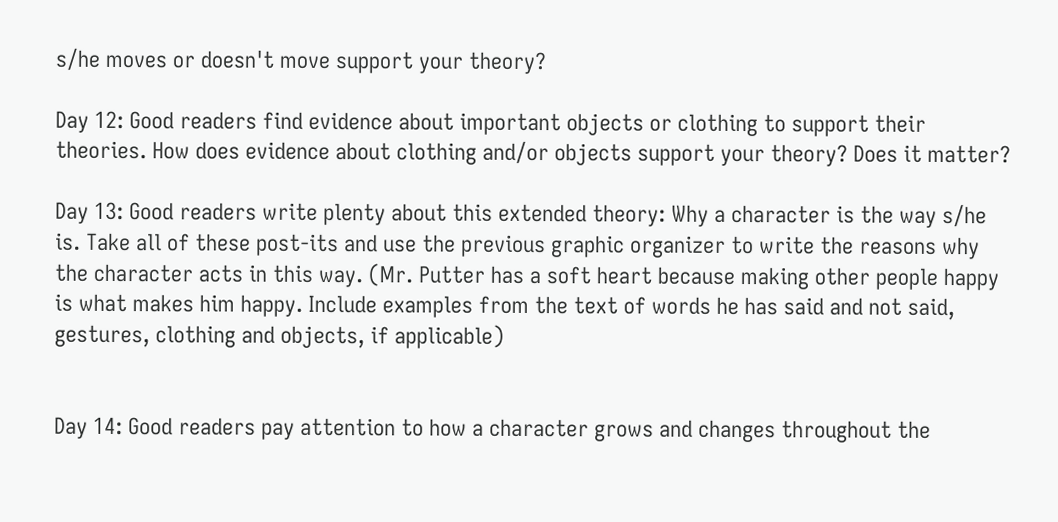s/he moves or doesn't move support your theory?

Day 12: Good readers find evidence about important objects or clothing to support their theories. How does evidence about clothing and/or objects support your theory? Does it matter?

Day 13: Good readers write plenty about this extended theory: Why a character is the way s/he is. Take all of these post-its and use the previous graphic organizer to write the reasons why the character acts in this way. (Mr. Putter has a soft heart because making other people happy is what makes him happy. Include examples from the text of words he has said and not said, gestures, clothing and objects, if applicable)


Day 14: Good readers pay attention to how a character grows and changes throughout the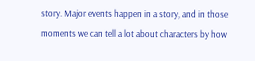story. Major events happen in a story, and in those moments we can tell a lot about characters by how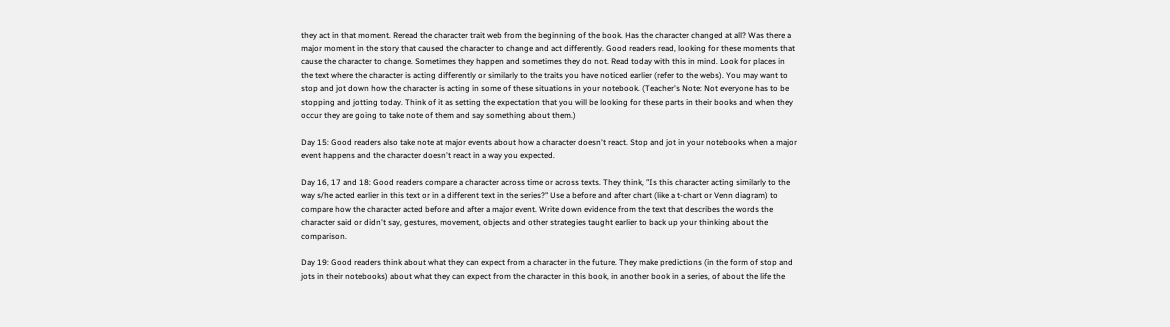they act in that moment. Reread the character trait web from the beginning of the book. Has the character changed at all? Was there a major moment in the story that caused the character to change and act differently. Good readers read, looking for these moments that cause the character to change. Sometimes they happen and sometimes they do not. Read today with this in mind. Look for places in the text where the character is acting differently or similarly to the traits you have noticed earlier (refer to the webs). You may want to stop and jot down how the character is acting in some of these situations in your notebook. (Teacher's Note: Not everyone has to be stopping and jotting today. Think of it as setting the expectation that you will be looking for these parts in their books and when they occur they are going to take note of them and say something about them.)

Day 15: Good readers also take note at major events about how a character doesn't react. Stop and jot in your notebooks when a major event happens and the character doesn't react in a way you expected.

Day 16, 17 and 18: Good readers compare a character across time or across texts. They think, "Is this character acting similarly to the way s/he acted earlier in this text or in a different text in the series?" Use a before and after chart (like a t-chart or Venn diagram) to compare how the character acted before and after a major event. Write down evidence from the text that describes the words the character said or didn't say, gestures, movement, objects and other strategies taught earlier to back up your thinking about the comparison.

Day 19: Good readers think about what they can expect from a character in the future. They make predictions (in the form of stop and jots in their notebooks) about what they can expect from the character in this book, in another book in a series, of about the life the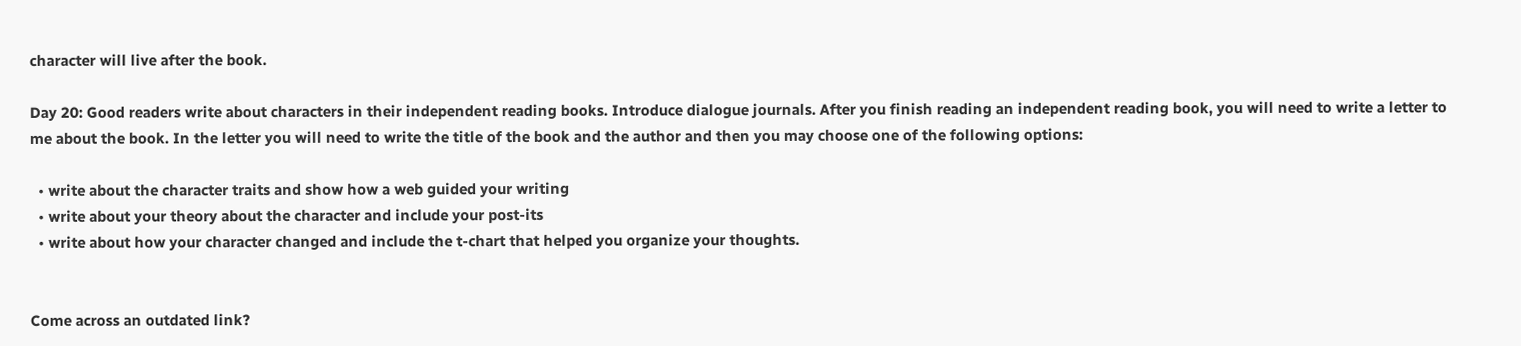character will live after the book.

Day 20: Good readers write about characters in their independent reading books. Introduce dialogue journals. After you finish reading an independent reading book, you will need to write a letter to me about the book. In the letter you will need to write the title of the book and the author and then you may choose one of the following options:

  • write about the character traits and show how a web guided your writing
  • write about your theory about the character and include your post-its
  • write about how your character changed and include the t-chart that helped you organize your thoughts.


Come across an outdated link?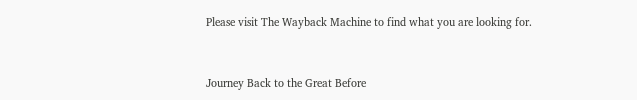Please visit The Wayback Machine to find what you are looking for.


Journey Back to the Great Before